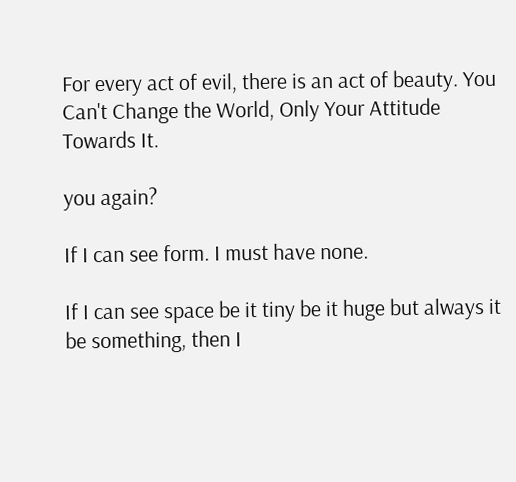For every act of evil, there is an act of beauty. You Can't Change the World, Only Your Attitude Towards It.

you again?

If I can see form. I must have none.

If I can see space be it tiny be it huge but always it be something, then I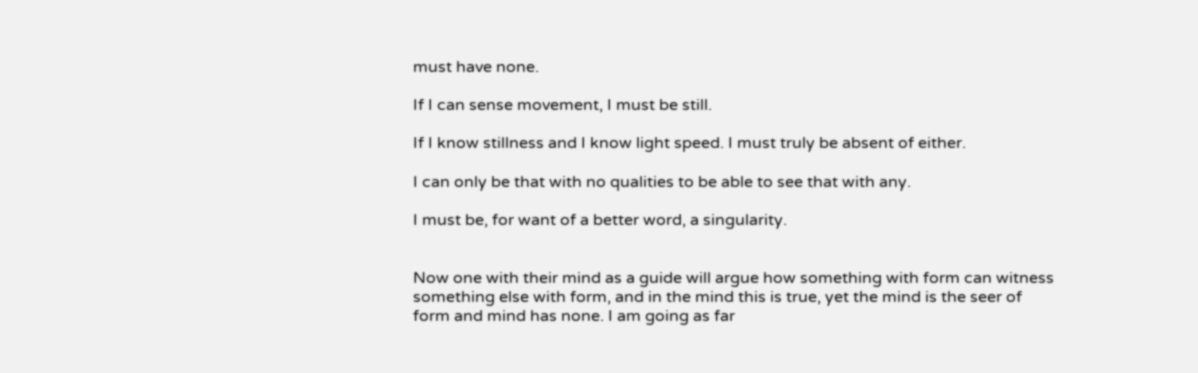must have none.

If I can sense movement, I must be still.

If I know stillness and I know light speed. I must truly be absent of either.

I can only be that with no qualities to be able to see that with any.

I must be, for want of a better word, a singularity.


Now one with their mind as a guide will argue how something with form can witness something else with form, and in the mind this is true, yet the mind is the seer of form and mind has none. I am going as far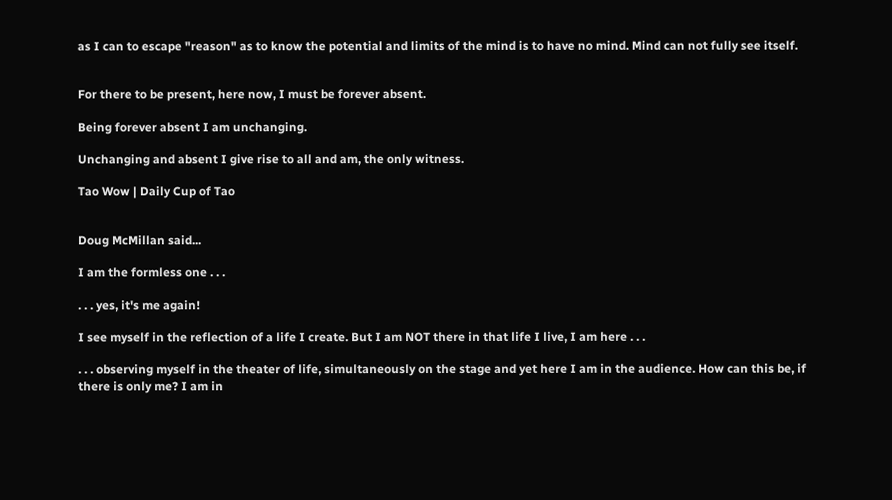as I can to escape "reason" as to know the potential and limits of the mind is to have no mind. Mind can not fully see itself.


For there to be present, here now, I must be forever absent.

Being forever absent I am unchanging.

Unchanging and absent I give rise to all and am, the only witness.

Tao Wow | Daily Cup of Tao


Doug McMillan said...

I am the formless one . . .

. . . yes, it's me again!

I see myself in the reflection of a life I create. But I am NOT there in that life I live, I am here . . .

. . . observing myself in the theater of life, simultaneously on the stage and yet here I am in the audience. How can this be, if there is only me? I am in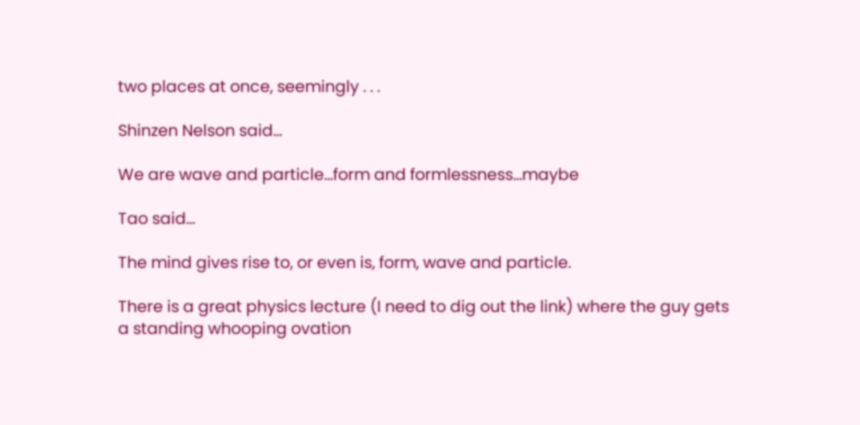two places at once, seemingly . . .

Shinzen Nelson said...

We are wave and particle...form and formlessness...maybe

Tao said...

The mind gives rise to, or even is, form, wave and particle.

There is a great physics lecture (I need to dig out the link) where the guy gets a standing whooping ovation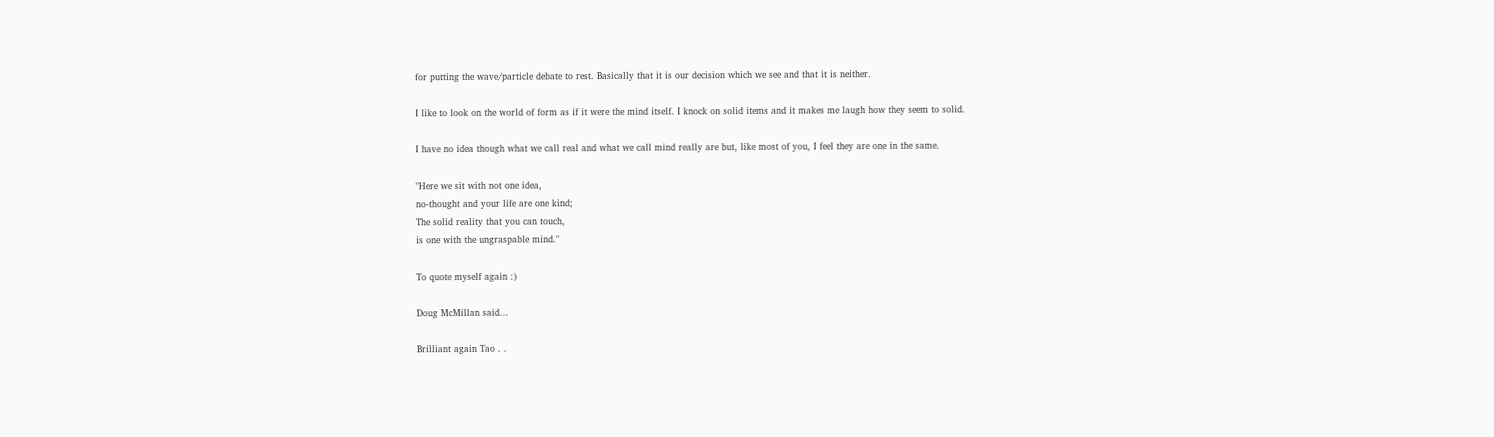for putting the wave/particle debate to rest. Basically that it is our decision which we see and that it is neither.

I like to look on the world of form as if it were the mind itself. I knock on solid items and it makes me laugh how they seem to solid.

I have no idea though what we call real and what we call mind really are but, like most of you, I feel they are one in the same.

"Here we sit with not one idea,
no-thought and your life are one kind;
The solid reality that you can touch,
is one with the ungraspable mind."

To quote myself again :)

Doug McMillan said...

Brilliant again Tao . .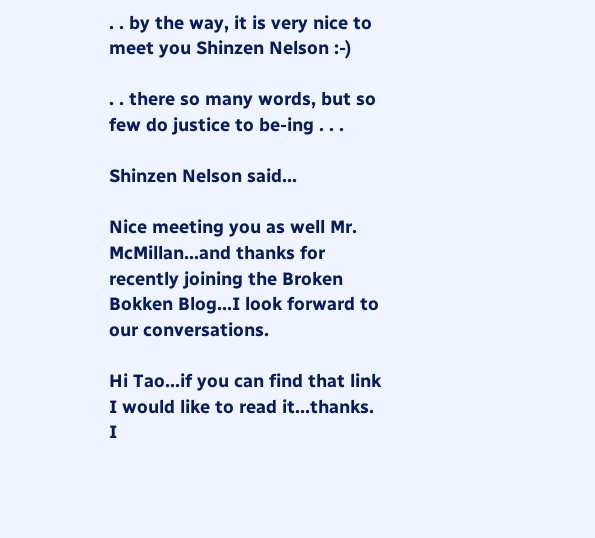. . by the way, it is very nice to meet you Shinzen Nelson :-)

. . there so many words, but so few do justice to be-ing . . .

Shinzen Nelson said...

Nice meeting you as well Mr. McMillan...and thanks for recently joining the Broken Bokken Blog...I look forward to our conversations.

Hi Tao...if you can find that link I would like to read it...thanks. I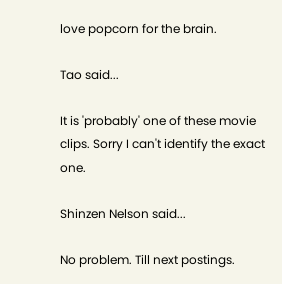love popcorn for the brain.

Tao said...

It is 'probably' one of these movie clips. Sorry I can't identify the exact one.

Shinzen Nelson said...

No problem. Till next postings.